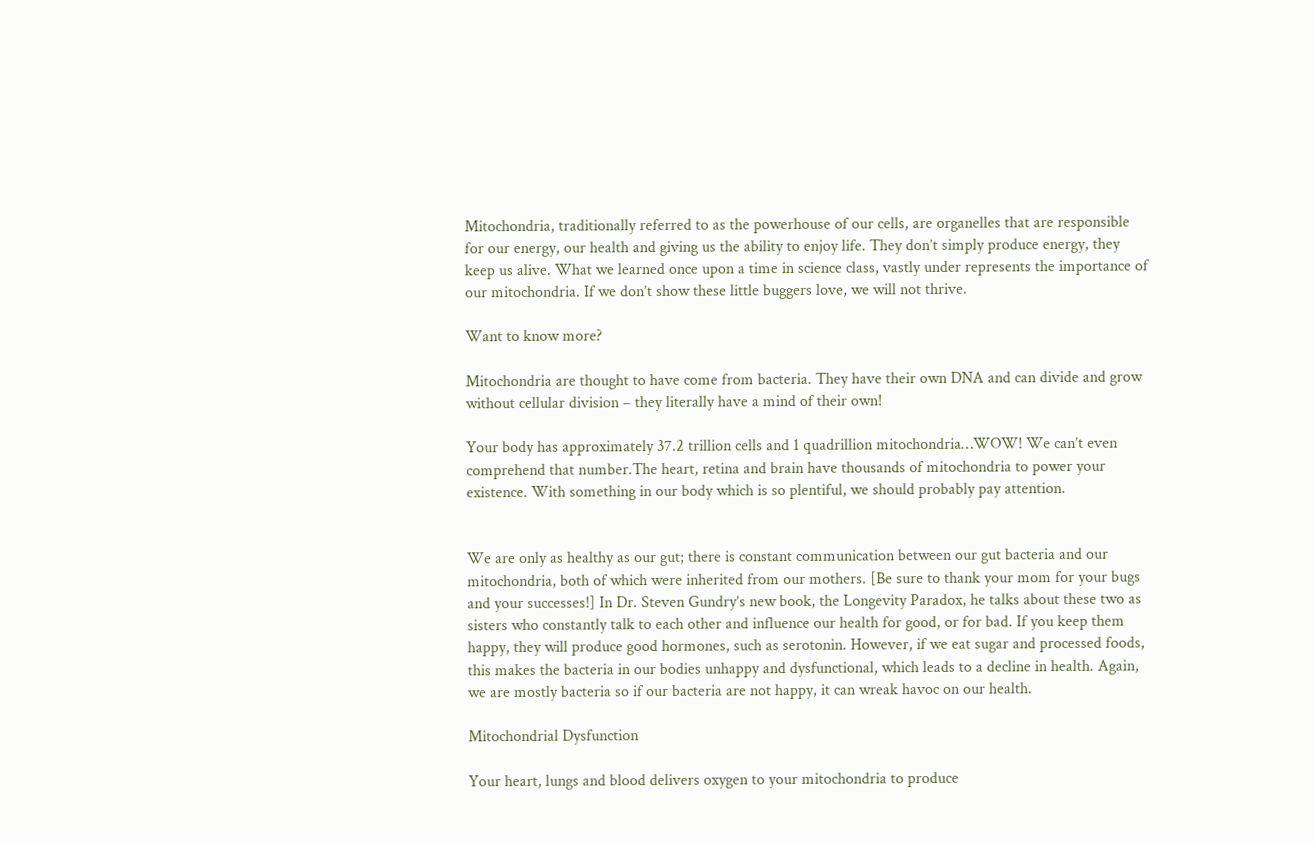Mitochondria, traditionally referred to as the powerhouse of our cells, are organelles that are responsible for our energy, our health and giving us the ability to enjoy life. They don’t simply produce energy, they keep us alive. What we learned once upon a time in science class, vastly under represents the importance of our mitochondria. If we don’t show these little buggers love, we will not thrive.

Want to know more?

Mitochondria are thought to have come from bacteria. They have their own DNA and can divide and grow without cellular division – they literally have a mind of their own!

Your body has approximately 37.2 trillion cells and 1 quadrillion mitochondria…WOW! We can’t even comprehend that number.The heart, retina and brain have thousands of mitochondria to power your existence. With something in our body which is so plentiful, we should probably pay attention.


We are only as healthy as our gut; there is constant communication between our gut bacteria and our mitochondria, both of which were inherited from our mothers. [Be sure to thank your mom for your bugs and your successes!] In Dr. Steven Gundry’s new book, the Longevity Paradox, he talks about these two as sisters who constantly talk to each other and influence our health for good, or for bad. If you keep them happy, they will produce good hormones, such as serotonin. However, if we eat sugar and processed foods, this makes the bacteria in our bodies unhappy and dysfunctional, which leads to a decline in health. Again, we are mostly bacteria so if our bacteria are not happy, it can wreak havoc on our health.

Mitochondrial Dysfunction

Your heart, lungs and blood delivers oxygen to your mitochondria to produce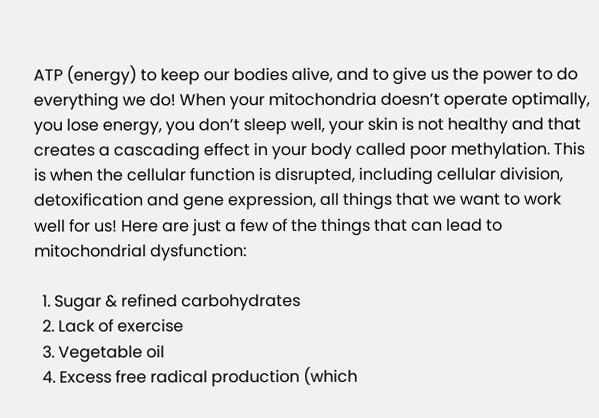ATP (energy) to keep our bodies alive, and to give us the power to do everything we do! When your mitochondria doesn’t operate optimally, you lose energy, you don’t sleep well, your skin is not healthy and that creates a cascading effect in your body called poor methylation. This is when the cellular function is disrupted, including cellular division, detoxification and gene expression, all things that we want to work well for us! Here are just a few of the things that can lead to mitochondrial dysfunction:

  1. Sugar & refined carbohydrates
  2. Lack of exercise
  3. Vegetable oil
  4. Excess free radical production (which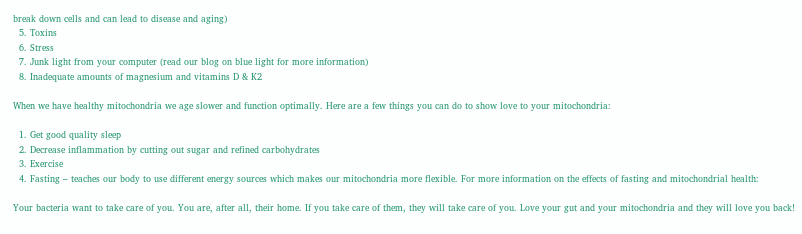break down cells and can lead to disease and aging)
  5. Toxins
  6. Stress
  7. Junk light from your computer (read our blog on blue light for more information)
  8. Inadequate amounts of magnesium and vitamins D & K2

When we have healthy mitochondria we age slower and function optimally. Here are a few things you can do to show love to your mitochondria:

  1. Get good quality sleep
  2. Decrease inflammation by cutting out sugar and refined carbohydrates
  3. Exercise
  4. Fasting – teaches our body to use different energy sources which makes our mitochondria more flexible. For more information on the effects of fasting and mitochondrial health:

Your bacteria want to take care of you. You are, after all, their home. If you take care of them, they will take care of you. Love your gut and your mitochondria and they will love you back!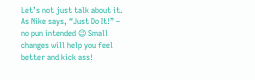Let’s not just talk about it. As Nike says, “Just Do It!” – no pun intended 😉 Small changes will help you feel better and kick ass!